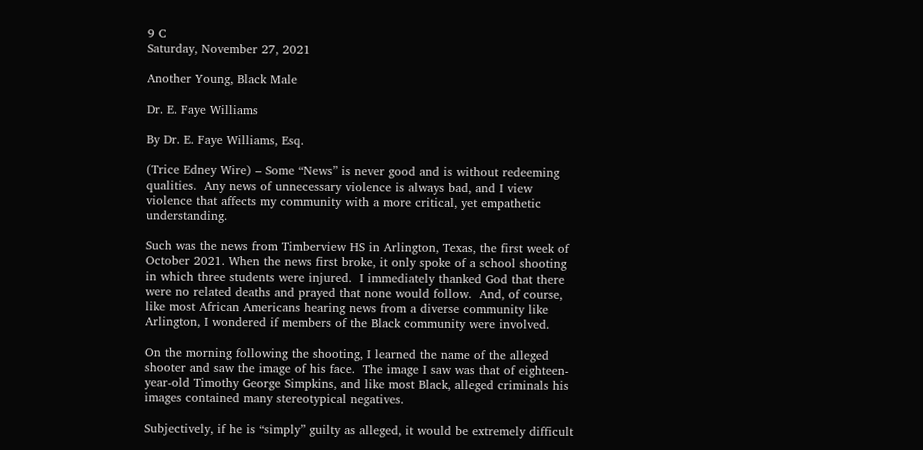9 C
Saturday, November 27, 2021

Another Young, Black Male

Dr. E. Faye Williams

By Dr. E. Faye Williams, Esq.

(Trice Edney Wire) – Some “News” is never good and is without redeeming qualities.  Any news of unnecessary violence is always bad, and I view violence that affects my community with a more critical, yet empathetic understanding.

Such was the news from Timberview HS in Arlington, Texas, the first week of October 2021. When the news first broke, it only spoke of a school shooting in which three students were injured.  I immediately thanked God that there were no related deaths and prayed that none would follow.  And, of course, like most African Americans hearing news from a diverse community like Arlington, I wondered if members of the Black community were involved.

On the morning following the shooting, I learned the name of the alleged shooter and saw the image of his face.  The image I saw was that of eighteen-year-old Timothy George Simpkins, and like most Black, alleged criminals his images contained many stereotypical negatives.

Subjectively, if he is “simply” guilty as alleged, it would be extremely difficult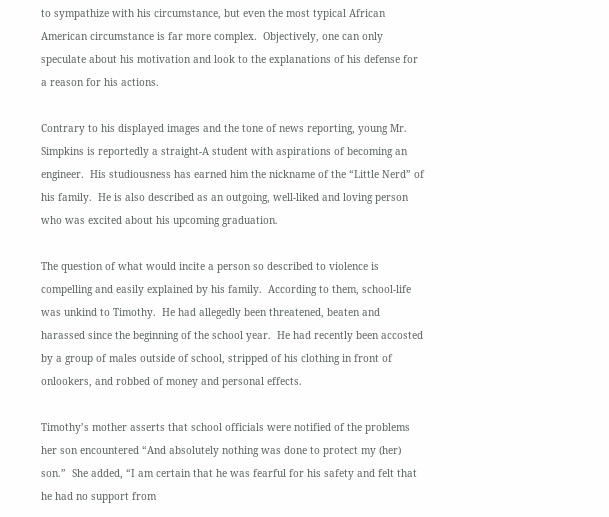to sympathize with his circumstance, but even the most typical African American circumstance is far more complex.  Objectively, one can only speculate about his motivation and look to the explanations of his defense for a reason for his actions.

Contrary to his displayed images and the tone of news reporting, young Mr. Simpkins is reportedly a straight-A student with aspirations of becoming an engineer.  His studiousness has earned him the nickname of the “Little Nerd” of his family.  He is also described as an outgoing, well-liked and loving person who was excited about his upcoming graduation.

The question of what would incite a person so described to violence is compelling and easily explained by his family.  According to them, school-life was unkind to Timothy.  He had allegedly been threatened, beaten and harassed since the beginning of the school year.  He had recently been accosted by a group of males outside of school, stripped of his clothing in front of onlookers, and robbed of money and personal effects.

Timothy’s mother asserts that school officials were notified of the problems her son encountered “And absolutely nothing was done to protect my (her) son.”  She added, “I am certain that he was fearful for his safety and felt that he had no support from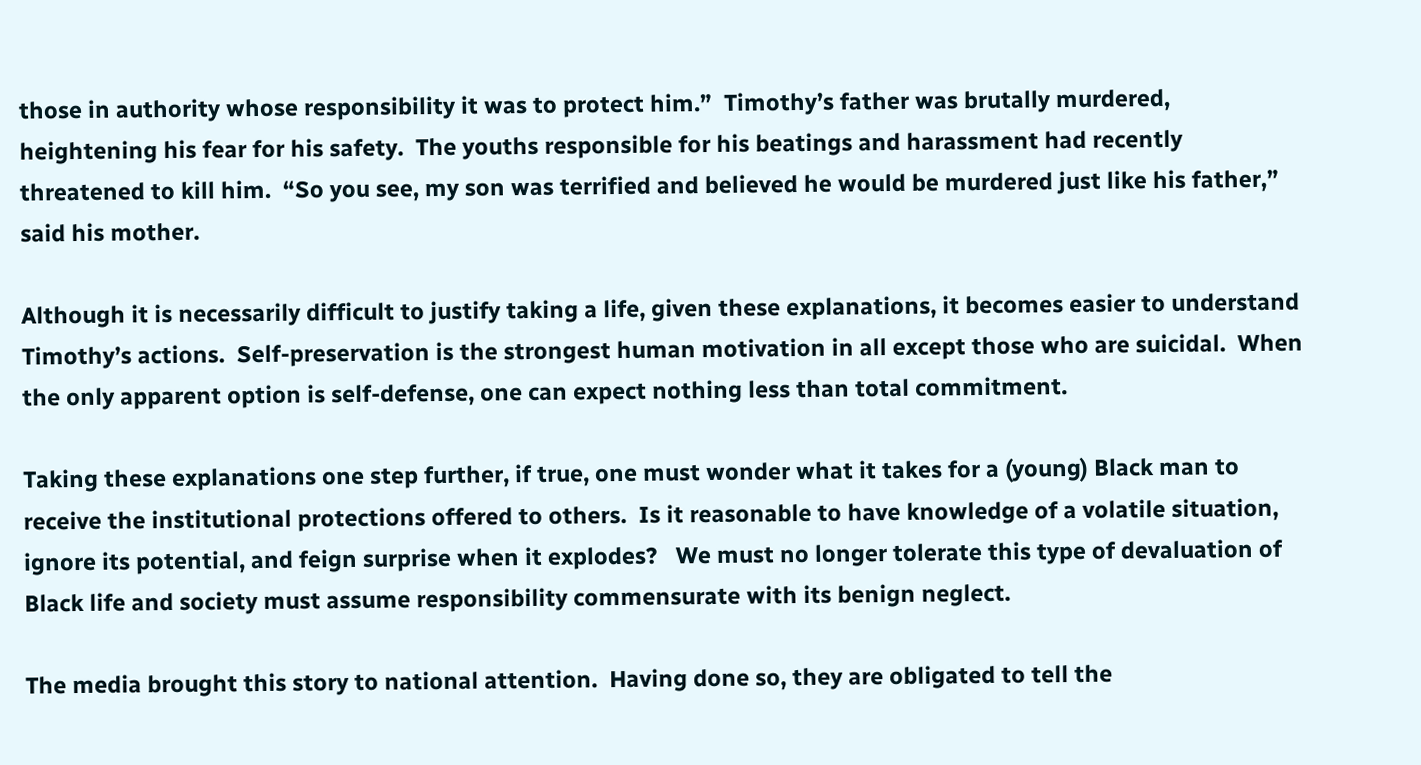those in authority whose responsibility it was to protect him.”  Timothy’s father was brutally murdered, heightening his fear for his safety.  The youths responsible for his beatings and harassment had recently threatened to kill him.  “So you see, my son was terrified and believed he would be murdered just like his father,” said his mother.

Although it is necessarily difficult to justify taking a life, given these explanations, it becomes easier to understand Timothy’s actions.  Self-preservation is the strongest human motivation in all except those who are suicidal.  When the only apparent option is self-defense, one can expect nothing less than total commitment.

Taking these explanations one step further, if true, one must wonder what it takes for a (young) Black man to receive the institutional protections offered to others.  Is it reasonable to have knowledge of a volatile situation, ignore its potential, and feign surprise when it explodes?   We must no longer tolerate this type of devaluation of Black life and society must assume responsibility commensurate with its benign neglect.

The media brought this story to national attention.  Having done so, they are obligated to tell the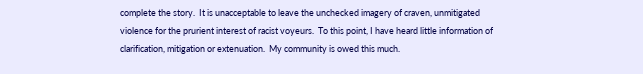complete the story.  It is unacceptable to leave the unchecked imagery of craven, unmitigated violence for the prurient interest of racist voyeurs.  To this point, I have heard little information of clarification, mitigation or extenuation.  My community is owed this much.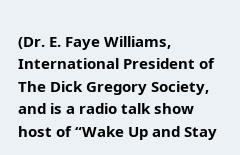(Dr. E. Faye Williams, International President of The Dick Gregory Society, and is a radio talk show host of “Wake Up and Stay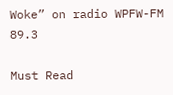Woke” on radio WPFW-FM 89.3

Must Read